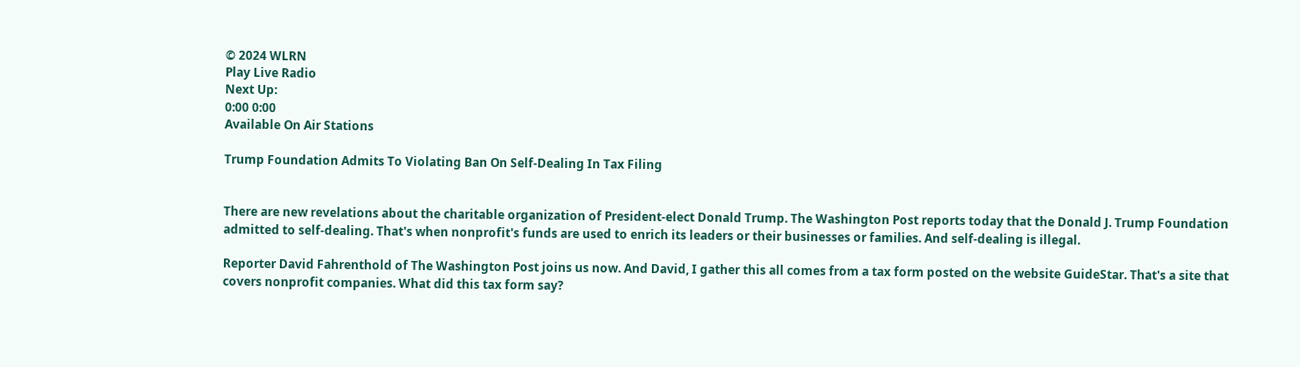© 2024 WLRN
Play Live Radio
Next Up:
0:00 0:00
Available On Air Stations

Trump Foundation Admits To Violating Ban On Self-Dealing In Tax Filing


There are new revelations about the charitable organization of President-elect Donald Trump. The Washington Post reports today that the Donald J. Trump Foundation admitted to self-dealing. That's when nonprofit's funds are used to enrich its leaders or their businesses or families. And self-dealing is illegal.

Reporter David Fahrenthold of The Washington Post joins us now. And David, I gather this all comes from a tax form posted on the website GuideStar. That's a site that covers nonprofit companies. What did this tax form say?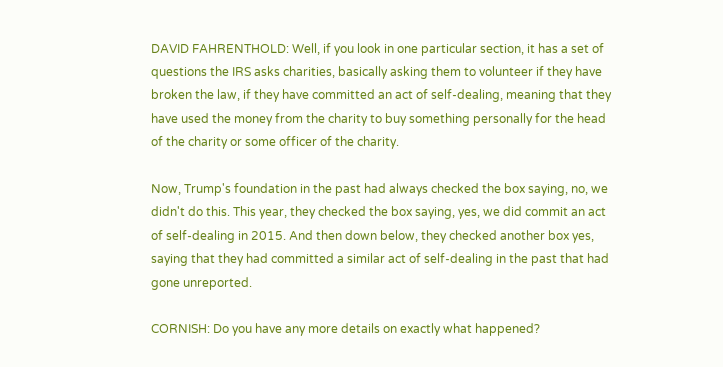DAVID FAHRENTHOLD: Well, if you look in one particular section, it has a set of questions the IRS asks charities, basically asking them to volunteer if they have broken the law, if they have committed an act of self-dealing, meaning that they have used the money from the charity to buy something personally for the head of the charity or some officer of the charity.

Now, Trump's foundation in the past had always checked the box saying, no, we didn't do this. This year, they checked the box saying, yes, we did commit an act of self-dealing in 2015. And then down below, they checked another box yes, saying that they had committed a similar act of self-dealing in the past that had gone unreported.

CORNISH: Do you have any more details on exactly what happened?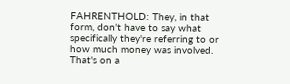FAHRENTHOLD: They, in that form, don't have to say what specifically they're referring to or how much money was involved. That's on a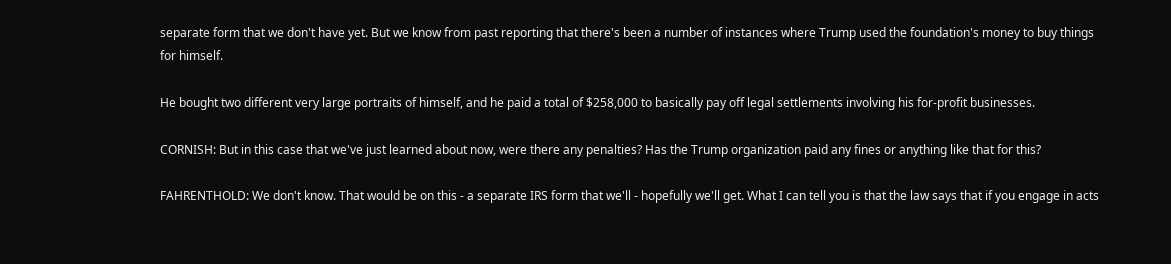separate form that we don't have yet. But we know from past reporting that there's been a number of instances where Trump used the foundation's money to buy things for himself.

He bought two different very large portraits of himself, and he paid a total of $258,000 to basically pay off legal settlements involving his for-profit businesses.

CORNISH: But in this case that we've just learned about now, were there any penalties? Has the Trump organization paid any fines or anything like that for this?

FAHRENTHOLD: We don't know. That would be on this - a separate IRS form that we'll - hopefully we'll get. What I can tell you is that the law says that if you engage in acts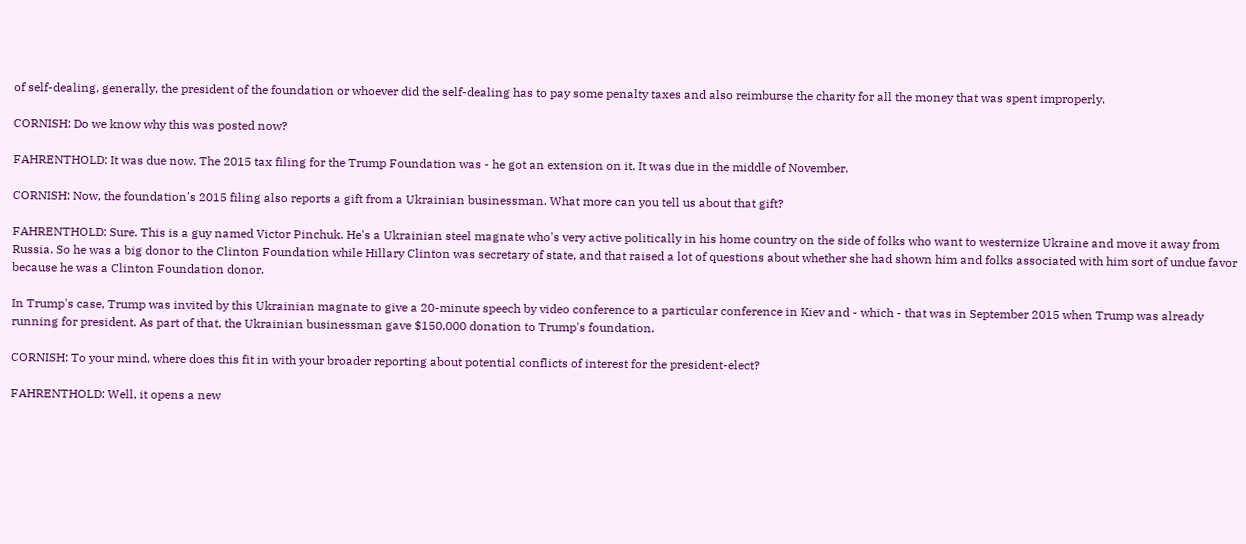of self-dealing, generally, the president of the foundation or whoever did the self-dealing has to pay some penalty taxes and also reimburse the charity for all the money that was spent improperly.

CORNISH: Do we know why this was posted now?

FAHRENTHOLD: It was due now. The 2015 tax filing for the Trump Foundation was - he got an extension on it. It was due in the middle of November.

CORNISH: Now, the foundation's 2015 filing also reports a gift from a Ukrainian businessman. What more can you tell us about that gift?

FAHRENTHOLD: Sure. This is a guy named Victor Pinchuk. He's a Ukrainian steel magnate who's very active politically in his home country on the side of folks who want to westernize Ukraine and move it away from Russia. So he was a big donor to the Clinton Foundation while Hillary Clinton was secretary of state, and that raised a lot of questions about whether she had shown him and folks associated with him sort of undue favor because he was a Clinton Foundation donor.

In Trump's case, Trump was invited by this Ukrainian magnate to give a 20-minute speech by video conference to a particular conference in Kiev and - which - that was in September 2015 when Trump was already running for president. As part of that, the Ukrainian businessman gave $150,000 donation to Trump's foundation.

CORNISH: To your mind, where does this fit in with your broader reporting about potential conflicts of interest for the president-elect?

FAHRENTHOLD: Well, it opens a new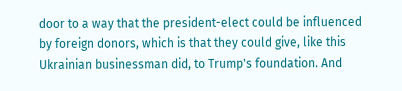door to a way that the president-elect could be influenced by foreign donors, which is that they could give, like this Ukrainian businessman did, to Trump's foundation. And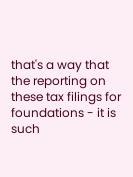that's a way that the reporting on these tax filings for foundations - it is such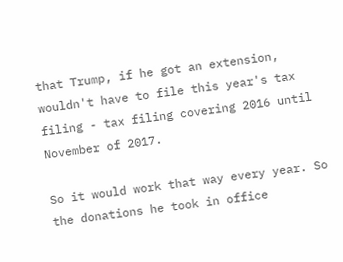that Trump, if he got an extension, wouldn't have to file this year's tax filing - tax filing covering 2016 until November of 2017.

So it would work that way every year. So the donations he took in office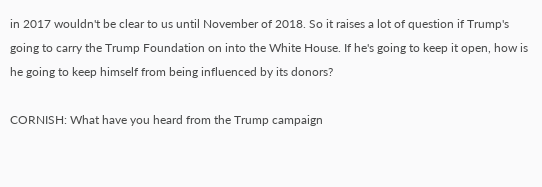in 2017 wouldn't be clear to us until November of 2018. So it raises a lot of question if Trump's going to carry the Trump Foundation on into the White House. If he's going to keep it open, how is he going to keep himself from being influenced by its donors?

CORNISH: What have you heard from the Trump campaign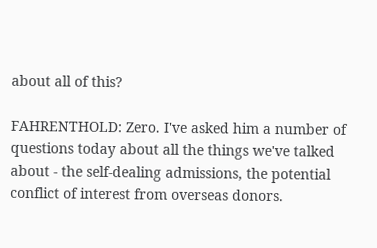about all of this?

FAHRENTHOLD: Zero. I've asked him a number of questions today about all the things we've talked about - the self-dealing admissions, the potential conflict of interest from overseas donors.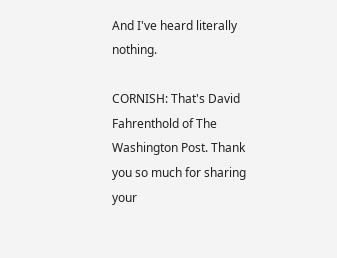And I've heard literally nothing.

CORNISH: That's David Fahrenthold of The Washington Post. Thank you so much for sharing your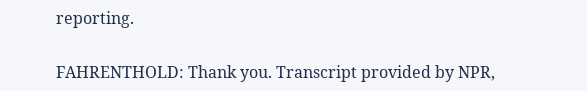reporting.

FAHRENTHOLD: Thank you. Transcript provided by NPR,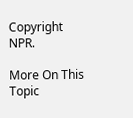Copyright NPR.

More On This Topic